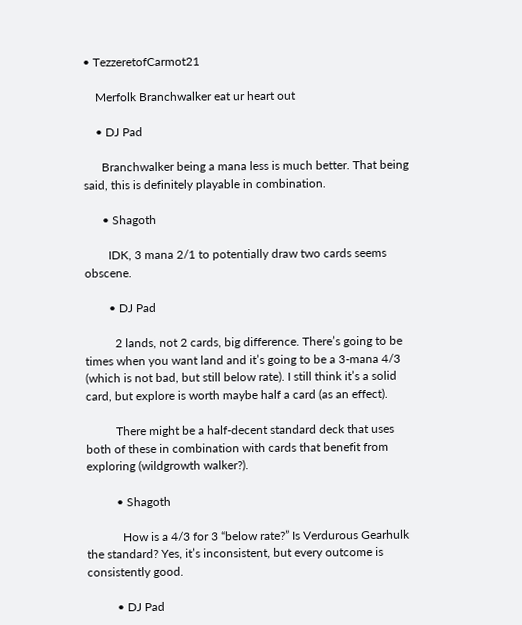• TezzeretofCarmot21

    Merfolk Branchwalker eat ur heart out

    • DJ Pad

      Branchwalker being a mana less is much better. That being said, this is definitely playable in combination.

      • Shagoth

        IDK, 3 mana 2/1 to potentially draw two cards seems obscene.

        • DJ Pad

          2 lands, not 2 cards, big difference. There’s going to be times when you want land and it’s going to be a 3-mana 4/3 (which is not bad, but still below rate). I still think it’s a solid card, but explore is worth maybe half a card (as an effect).

          There might be a half-decent standard deck that uses both of these in combination with cards that benefit from exploring (wildgrowth walker?).

          • Shagoth

            How is a 4/3 for 3 “below rate?” Is Verdurous Gearhulk the standard? Yes, it’s inconsistent, but every outcome is consistently good.

          • DJ Pad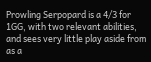Prowling Serpopard is a 4/3 for 1GG, with two relevant abilities, and sees very little play aside from as a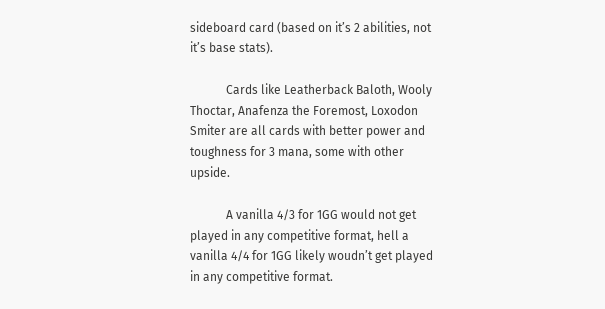sideboard card (based on it’s 2 abilities, not it’s base stats).

            Cards like Leatherback Baloth, Wooly Thoctar, Anafenza the Foremost, Loxodon Smiter are all cards with better power and toughness for 3 mana, some with other upside.

            A vanilla 4/3 for 1GG would not get played in any competitive format, hell a vanilla 4/4 for 1GG likely woudn’t get played in any competitive format.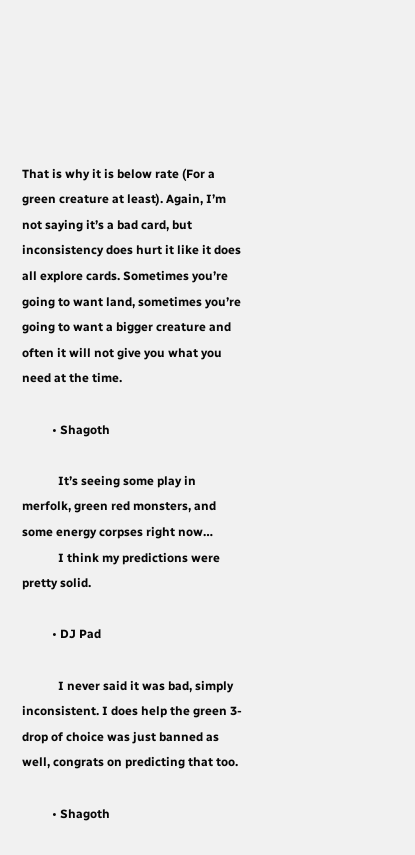That is why it is below rate (For a green creature at least). Again, I’m not saying it’s a bad card, but inconsistency does hurt it like it does all explore cards. Sometimes you’re going to want land, sometimes you’re going to want a bigger creature and often it will not give you what you need at the time.

          • Shagoth

            It’s seeing some play in merfolk, green red monsters, and some energy corpses right now…
            I think my predictions were pretty solid.

          • DJ Pad

            I never said it was bad, simply inconsistent. I does help the green 3-drop of choice was just banned as well, congrats on predicting that too.

          • Shagoth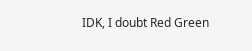IDK, I doubt Red Green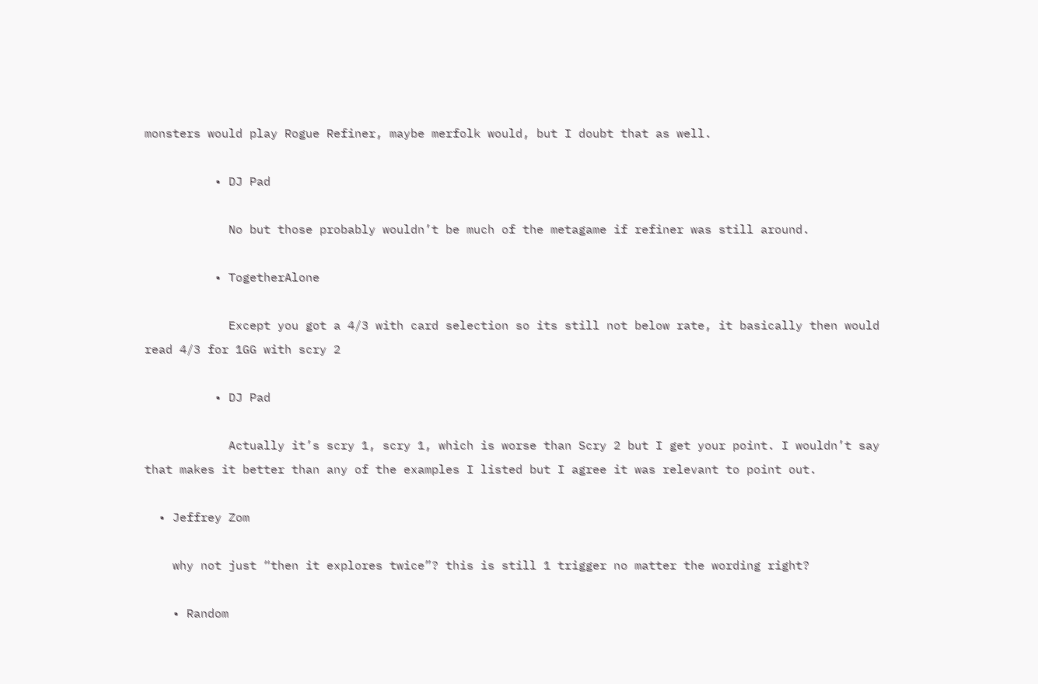monsters would play Rogue Refiner, maybe merfolk would, but I doubt that as well.

          • DJ Pad

            No but those probably wouldn’t be much of the metagame if refiner was still around.

          • TogetherAlone

            Except you got a 4/3 with card selection so its still not below rate, it basically then would read 4/3 for 1GG with scry 2

          • DJ Pad

            Actually it’s scry 1, scry 1, which is worse than Scry 2 but I get your point. I wouldn’t say that makes it better than any of the examples I listed but I agree it was relevant to point out.

  • Jeffrey Zom

    why not just “then it explores twice”? this is still 1 trigger no matter the wording right?

    • Random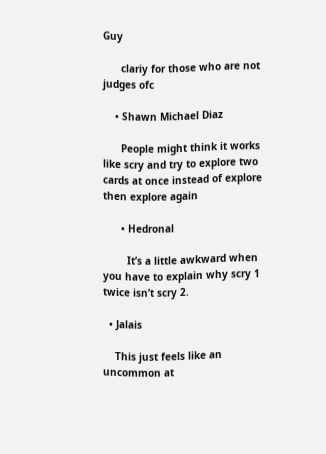Guy

      clariy for those who are not judges ofc

    • Shawn Michael Diaz

      People might think it works like scry and try to explore two cards at once instead of explore then explore again

      • Hedronal

        It’s a little awkward when you have to explain why scry 1 twice isn’t scry 2.

  • Jalais

    This just feels like an uncommon at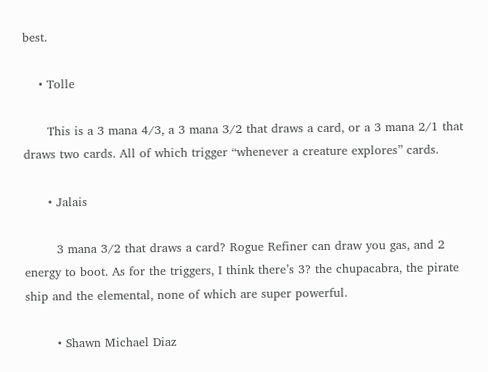best.

    • Tolle

      This is a 3 mana 4/3, a 3 mana 3/2 that draws a card, or a 3 mana 2/1 that draws two cards. All of which trigger “whenever a creature explores” cards.

      • Jalais

        3 mana 3/2 that draws a card? Rogue Refiner can draw you gas, and 2 energy to boot. As for the triggers, I think there’s 3? the chupacabra, the pirate ship and the elemental, none of which are super powerful.

        • Shawn Michael Diaz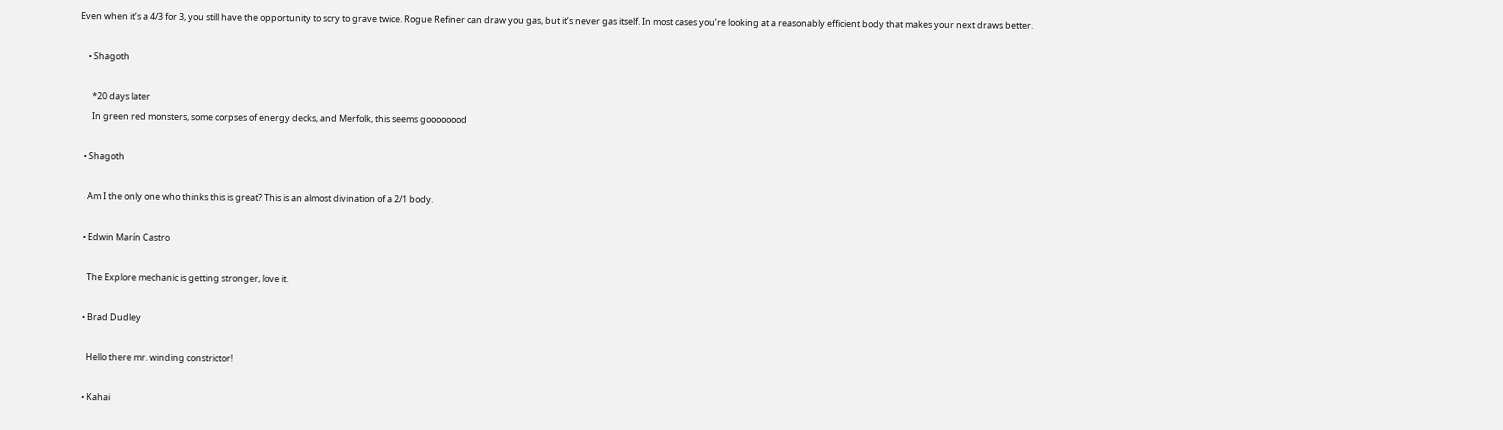Even when it’s a 4/3 for 3, you still have the opportunity to scry to grave twice. Rogue Refiner can draw you gas, but it’s never gas itself. In most cases you’re looking at a reasonably efficient body that makes your next draws better.

    • Shagoth

      *20 days later
      In green red monsters, some corpses of energy decks, and Merfolk, this seems goooooood

  • Shagoth

    Am I the only one who thinks this is great? This is an almost divination of a 2/1 body.

  • Edwin Marín Castro

    The Explore mechanic is getting stronger, love it.

  • Brad Dudley

    Hello there mr. winding constrictor!

  • Kahai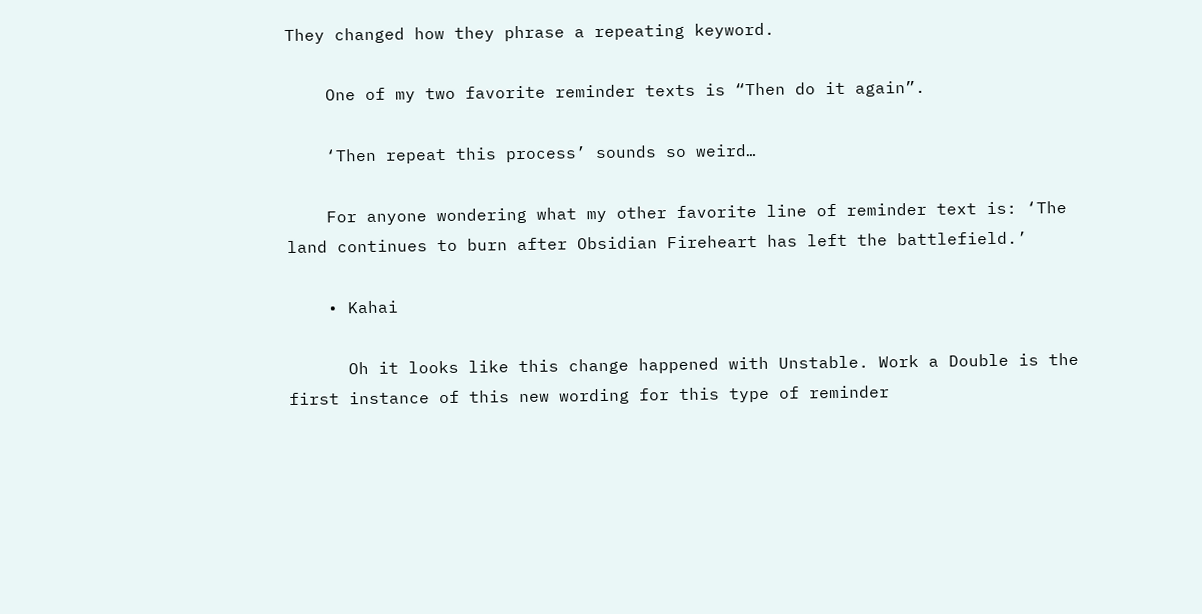They changed how they phrase a repeating keyword.

    One of my two favorite reminder texts is “Then do it again”.

    ‘Then repeat this process’ sounds so weird…

    For anyone wondering what my other favorite line of reminder text is: ‘The land continues to burn after Obsidian Fireheart has left the battlefield.’

    • Kahai

      Oh it looks like this change happened with Unstable. Work a Double is the first instance of this new wording for this type of reminder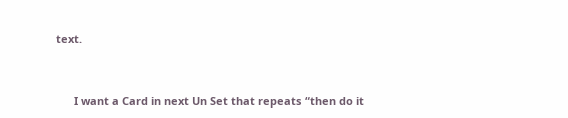text.


      I want a Card in next Un Set that repeats “then do it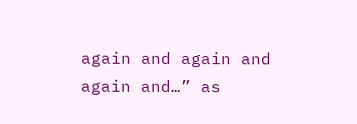again and again and again and…” as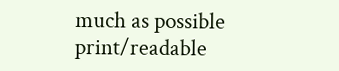much as possible print/readable